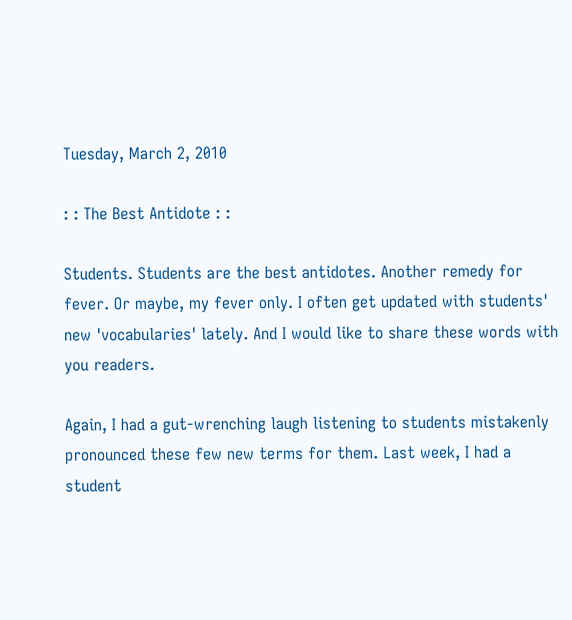Tuesday, March 2, 2010

: : The Best Antidote : :

Students. Students are the best antidotes. Another remedy for fever. Or maybe, my fever only. I often get updated with students' new 'vocabularies' lately. And I would like to share these words with you readers.

Again, I had a gut-wrenching laugh listening to students mistakenly pronounced these few new terms for them. Last week, I had a student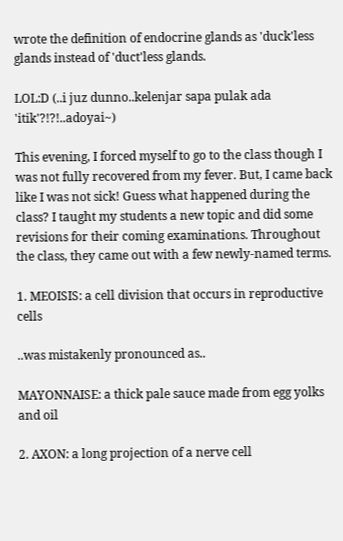wrote the definition of endocrine glands as 'duck'less glands instead of 'duct'less glands.

LOL:D (..i juz dunno..kelenjar sapa pulak ada 'itik'?!?!..adoyai~)

This evening, I forced myself to go to the class though I was not fully recovered from my fever. But, I came back like I was not sick! Guess what happened during the class? I taught my students a new topic and did some revisions for their coming examinations. Throughout the class, they came out with a few newly-named terms.

1. MEOISIS: a cell division that occurs in reproductive cells

..was mistakenly pronounced as..

MAYONNAISE: a thick pale sauce made from egg yolks and oil

2. AXON: a long projection of a nerve cell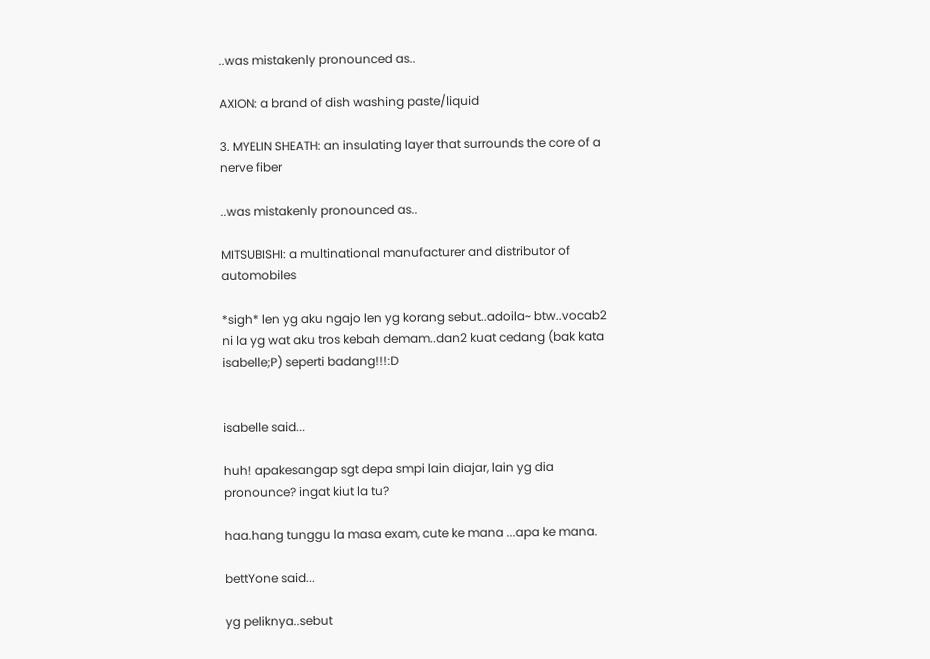..was mistakenly pronounced as..

AXION: a brand of dish washing paste/liquid

3. MYELIN SHEATH: an insulating layer that surrounds the core of a nerve fiber

..was mistakenly pronounced as..

MITSUBISHI: a multinational manufacturer and distributor of automobiles

*sigh* len yg aku ngajo len yg korang sebut..adoila~ btw..vocab2 ni la yg wat aku tros kebah demam..dan2 kuat cedang (bak kata isabelle;P) seperti badang!!!:D


isabelle said...

huh! apakesangap sgt depa smpi lain diajar, lain yg dia pronounce? ingat kiut la tu?

haa.hang tunggu la masa exam, cute ke mana ...apa ke mana.

bettYone said...

yg peliknya..sebut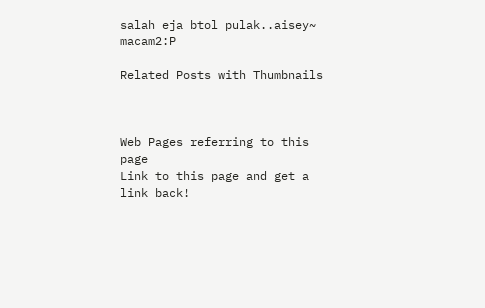salah eja btol pulak..aisey~ macam2:P

Related Posts with Thumbnails



Web Pages referring to this page
Link to this page and get a link back!